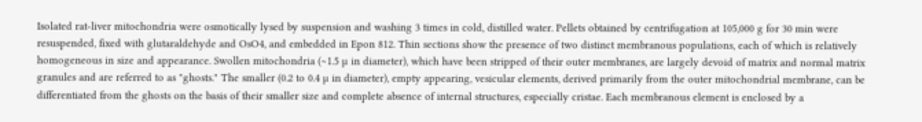Isolated rat-liver mitochondria were osmotically lysed by suspension and washing 3 times in cold, distilled water. Pellets obtained by centrifugation at 105,000 g for 30 min were resuspended, fixed with glutaraldehyde and OsO4, and embedded in Epon 812. Thin sections show the presence of two distinct membranous populations, each of which is relatively homogeneous in size and appearance. Swollen mitochondria (∼1.5 µ in diameter), which have been stripped of their outer membranes, are largely devoid of matrix and normal matrix granules and are referred to as "ghosts." The smaller (0.2 to 0.4 µ in diameter), empty appearing, vesicular elements, derived primarily from the outer mitochondrial membrane, can be differentiated from the ghosts on the basis of their smaller size and complete absence of internal structures, especially cristae. Each membranous element is enclosed by a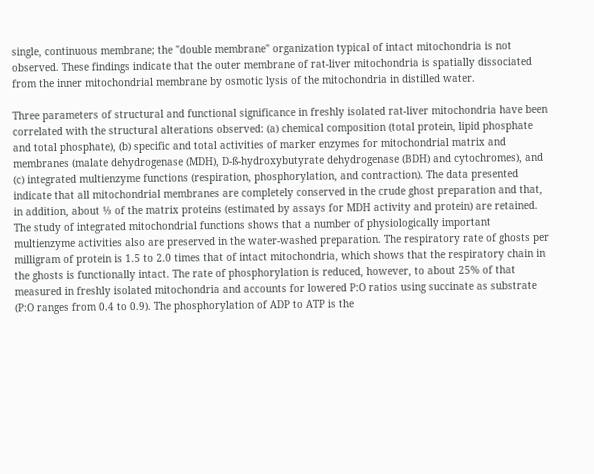single, continuous membrane; the "double membrane" organization typical of intact mitochondria is not observed. These findings indicate that the outer membrane of rat-liver mitochondria is spatially dissociated from the inner mitochondrial membrane by osmotic lysis of the mitochondria in distilled water.

Three parameters of structural and functional significance in freshly isolated rat-liver mitochondria have been correlated with the structural alterations observed: (a) chemical composition (total protein, lipid phosphate and total phosphate), (b) specific and total activities of marker enzymes for mitochondrial matrix and membranes (malate dehydrogenase (MDH), D-ß-hydroxybutyrate dehydrogenase (BDH) and cytochromes), and (c) integrated multienzyme functions (respiration, phosphorylation, and contraction). The data presented indicate that all mitochondrial membranes are completely conserved in the crude ghost preparation and that, in addition, about ⅓ of the matrix proteins (estimated by assays for MDH activity and protein) are retained. The study of integrated mitochondrial functions shows that a number of physiologically important multienzyme activities also are preserved in the water-washed preparation. The respiratory rate of ghosts per milligram of protein is 1.5 to 2.0 times that of intact mitochondria, which shows that the respiratory chain in the ghosts is functionally intact. The rate of phosphorylation is reduced, however, to about 25% of that measured in freshly isolated mitochondria and accounts for lowered P:O ratios using succinate as substrate (P:O ranges from 0.4 to 0.9). The phosphorylation of ADP to ATP is the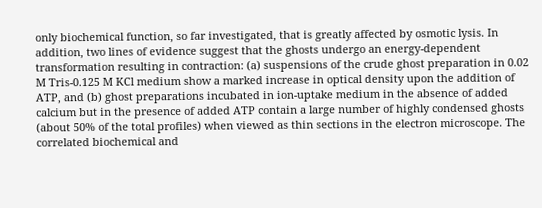only biochemical function, so far investigated, that is greatly affected by osmotic lysis. In addition, two lines of evidence suggest that the ghosts undergo an energy-dependent transformation resulting in contraction: (a) suspensions of the crude ghost preparation in 0.02 M Tris-0.125 M KCl medium show a marked increase in optical density upon the addition of ATP, and (b) ghost preparations incubated in ion-uptake medium in the absence of added calcium but in the presence of added ATP contain a large number of highly condensed ghosts (about 50% of the total profiles) when viewed as thin sections in the electron microscope. The correlated biochemical and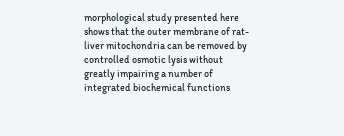morphological study presented here shows that the outer membrane of rat-liver mitochondria can be removed by controlled osmotic lysis without greatly impairing a number of integrated biochemical functions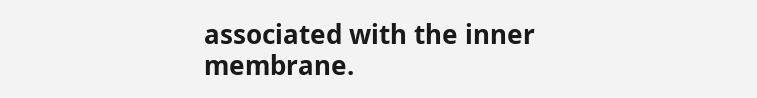associated with the inner membrane.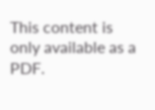This content is only available as a PDF.